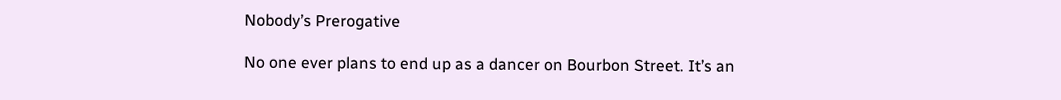Nobody’s Prerogative

No one ever plans to end up as a dancer on Bourbon Street. It’s an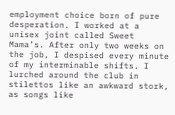employment choice born of pure desperation. I worked at a unisex joint called Sweet Mama’s. After only two weeks on the job, I despised every minute of my interminable shifts. I lurched around the club in stilettos like an awkward stork, as songs like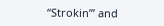“Strokin’” and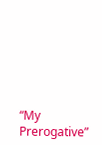“My Prerogative”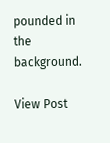pounded in the background.

View Post